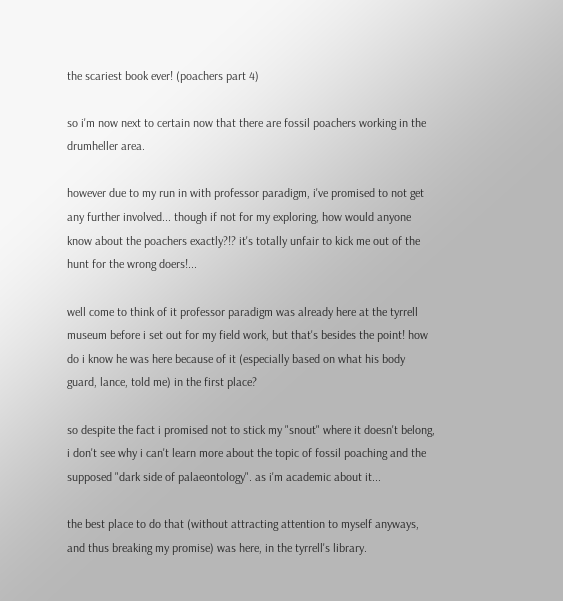the scariest book ever! (poachers part 4)

so i'm now next to certain now that there are fossil poachers working in the drumheller area.

however due to my run in with professor paradigm, i've promised to not get any further involved... though if not for my exploring, how would anyone know about the poachers exactly?!? it's totally unfair to kick me out of the hunt for the wrong doers!...

well come to think of it professor paradigm was already here at the tyrrell museum before i set out for my field work, but that's besides the point! how do i know he was here because of it (especially based on what his body guard, lance, told me) in the first place?

so despite the fact i promised not to stick my "snout" where it doesn't belong, i don't see why i can't learn more about the topic of fossil poaching and the supposed "dark side of palaeontology". as i'm academic about it...

the best place to do that (without attracting attention to myself anyways, and thus breaking my promise) was here, in the tyrrell's library.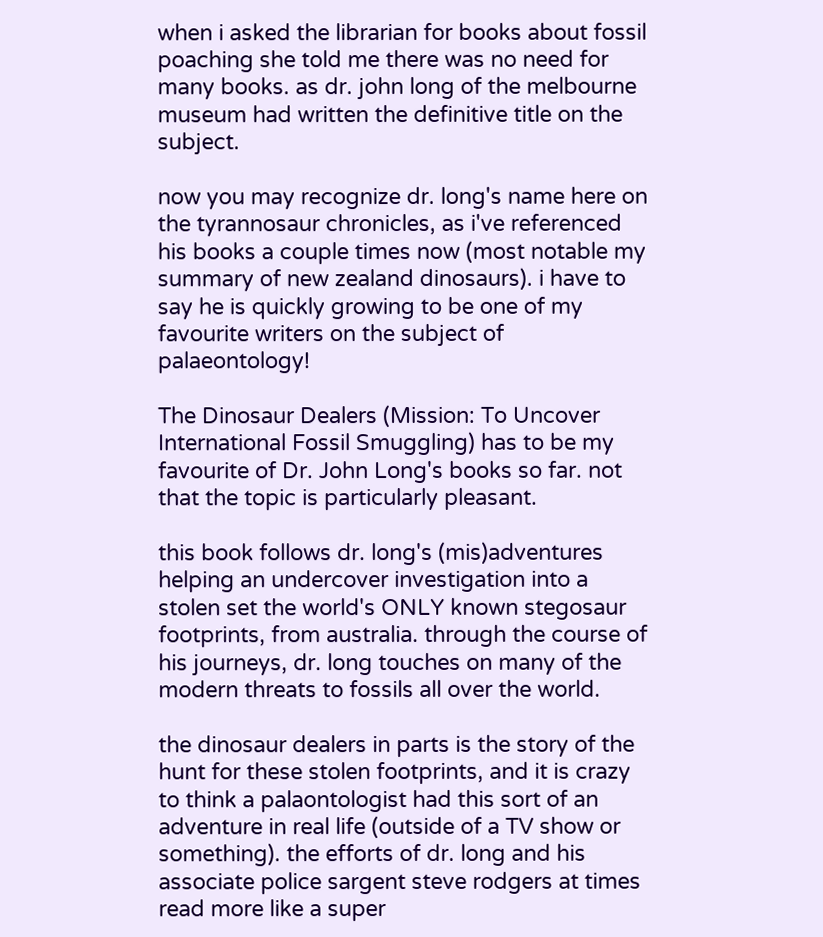when i asked the librarian for books about fossil poaching she told me there was no need for many books. as dr. john long of the melbourne museum had written the definitive title on the subject.

now you may recognize dr. long's name here on the tyrannosaur chronicles, as i've referenced his books a couple times now (most notable my summary of new zealand dinosaurs). i have to say he is quickly growing to be one of my favourite writers on the subject of palaeontology!

The Dinosaur Dealers (Mission: To Uncover International Fossil Smuggling) has to be my favourite of Dr. John Long's books so far. not that the topic is particularly pleasant.

this book follows dr. long's (mis)adventures helping an undercover investigation into a stolen set the world's ONLY known stegosaur footprints, from australia. through the course of his journeys, dr. long touches on many of the modern threats to fossils all over the world.

the dinosaur dealers in parts is the story of the hunt for these stolen footprints, and it is crazy to think a palaontologist had this sort of an adventure in real life (outside of a TV show or something). the efforts of dr. long and his associate police sargent steve rodgers at times read more like a super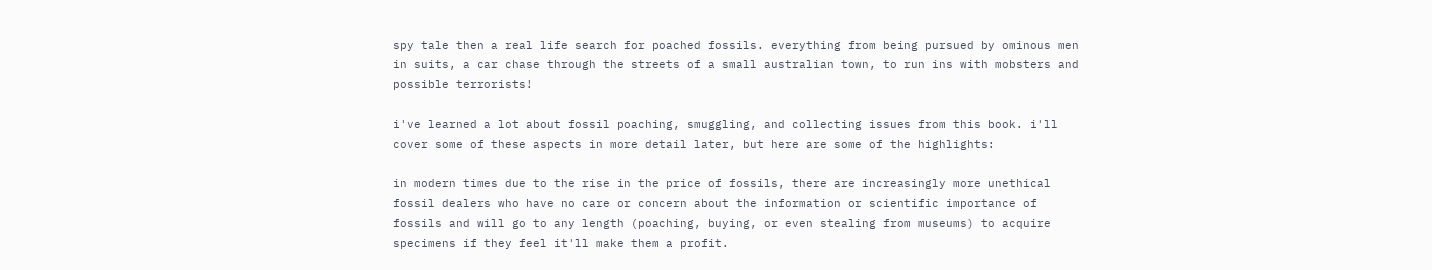spy tale then a real life search for poached fossils. everything from being pursued by ominous men in suits, a car chase through the streets of a small australian town, to run ins with mobsters and possible terrorists!

i've learned a lot about fossil poaching, smuggling, and collecting issues from this book. i'll cover some of these aspects in more detail later, but here are some of the highlights:

in modern times due to the rise in the price of fossils, there are increasingly more unethical fossil dealers who have no care or concern about the information or scientific importance of fossils and will go to any length (poaching, buying, or even stealing from museums) to acquire specimens if they feel it'll make them a profit.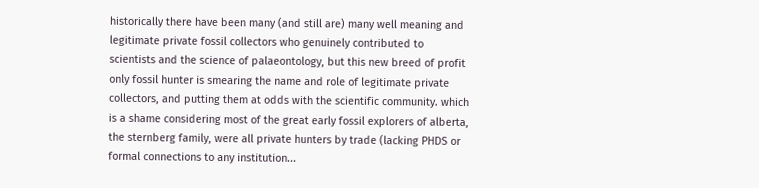historically there have been many (and still are) many well meaning and legitimate private fossil collectors who genuinely contributed to scientists and the science of palaeontology, but this new breed of profit only fossil hunter is smearing the name and role of legitimate private collectors, and putting them at odds with the scientific community. which is a shame considering most of the great early fossil explorers of alberta, the sternberg family, were all private hunters by trade (lacking PHDS or formal connections to any institution...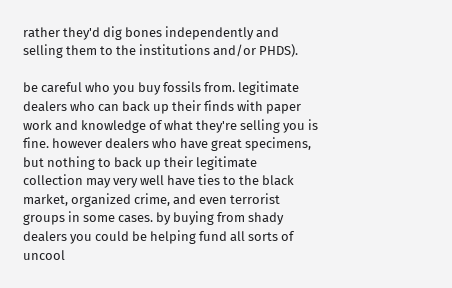rather they'd dig bones independently and selling them to the institutions and/or PHDS).

be careful who you buy fossils from. legitimate dealers who can back up their finds with paper work and knowledge of what they're selling you is fine. however dealers who have great specimens, but nothing to back up their legitimate collection may very well have ties to the black market, organized crime, and even terrorist groups in some cases. by buying from shady dealers you could be helping fund all sorts of uncool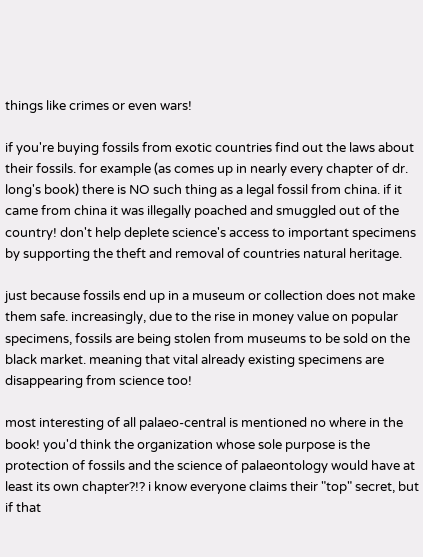things like crimes or even wars!

if you're buying fossils from exotic countries find out the laws about their fossils. for example (as comes up in nearly every chapter of dr. long's book) there is NO such thing as a legal fossil from china. if it came from china it was illegally poached and smuggled out of the country! don't help deplete science's access to important specimens by supporting the theft and removal of countries natural heritage.

just because fossils end up in a museum or collection does not make them safe. increasingly, due to the rise in money value on popular specimens, fossils are being stolen from museums to be sold on the black market. meaning that vital already existing specimens are disappearing from science too!

most interesting of all palaeo-central is mentioned no where in the book! you'd think the organization whose sole purpose is the protection of fossils and the science of palaeontology would have at least its own chapter?!? i know everyone claims their "top" secret, but if that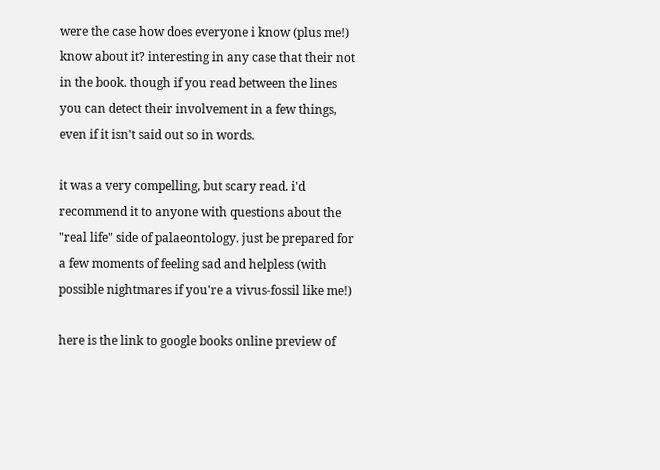were the case how does everyone i know (plus me!) know about it? interesting in any case that their not in the book. though if you read between the lines you can detect their involvement in a few things, even if it isn't said out so in words.

it was a very compelling, but scary read. i'd recommend it to anyone with questions about the "real life" side of palaeontology. just be prepared for a few moments of feeling sad and helpless (with possible nightmares if you're a vivus-fossil like me!)

here is the link to google books online preview of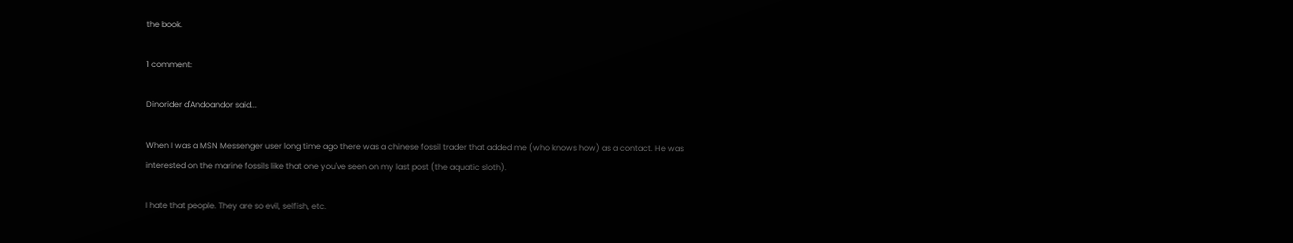the book.

1 comment:

Dinorider d'Andoandor said...

When I was a MSN Messenger user long time ago there was a chinese fossil trader that added me (who knows how) as a contact. He was interested on the marine fossils like that one you've seen on my last post (the aquatic sloth).

I hate that people. They are so evil, selfish, etc.